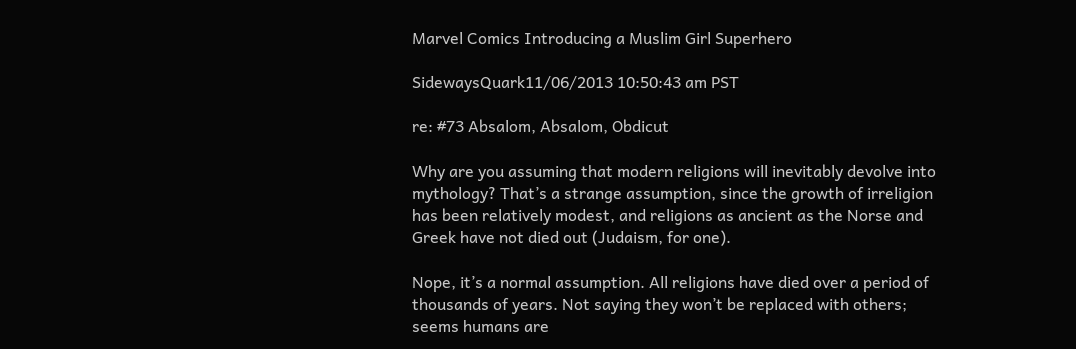Marvel Comics Introducing a Muslim Girl Superhero

SidewaysQuark11/06/2013 10:50:43 am PST

re: #73 Absalom, Absalom, Obdicut

Why are you assuming that modern religions will inevitably devolve into mythology? That’s a strange assumption, since the growth of irreligion has been relatively modest, and religions as ancient as the Norse and Greek have not died out (Judaism, for one).

Nope, it’s a normal assumption. All religions have died over a period of thousands of years. Not saying they won’t be replaced with others; seems humans are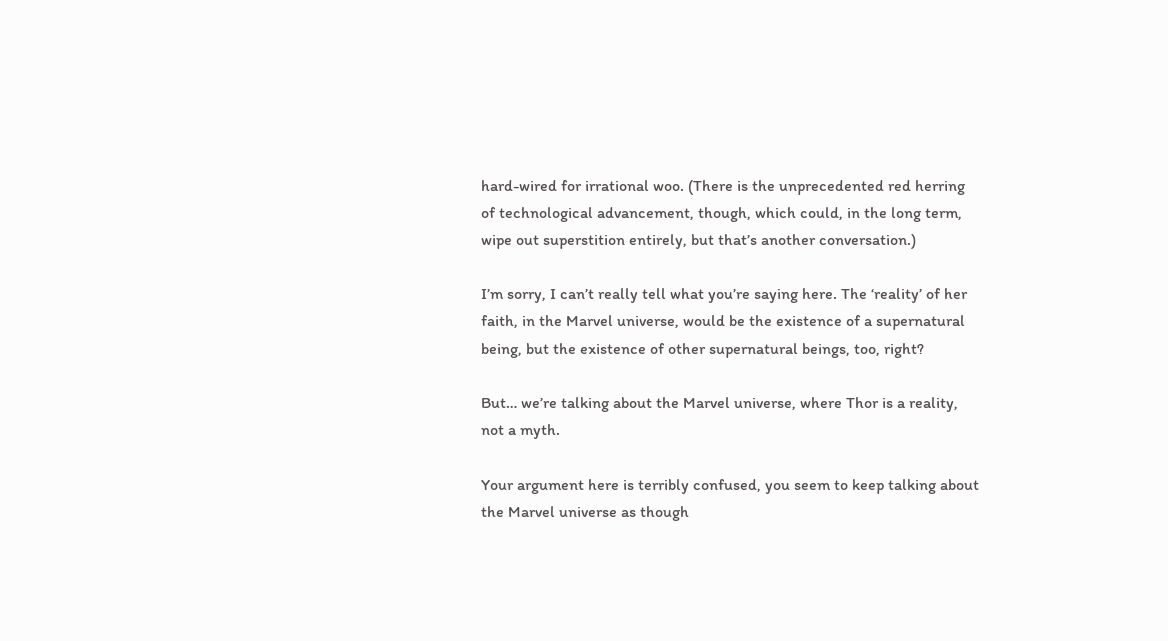hard-wired for irrational woo. (There is the unprecedented red herring of technological advancement, though, which could, in the long term, wipe out superstition entirely, but that’s another conversation.)

I’m sorry, I can’t really tell what you’re saying here. The ‘reality’ of her faith, in the Marvel universe, would be the existence of a supernatural being, but the existence of other supernatural beings, too, right?

But… we’re talking about the Marvel universe, where Thor is a reality, not a myth.

Your argument here is terribly confused, you seem to keep talking about the Marvel universe as though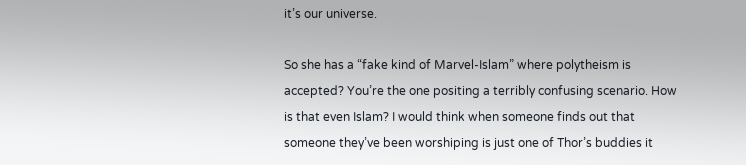it’s our universe.

So she has a “fake kind of Marvel-Islam” where polytheism is accepted? You’re the one positing a terribly confusing scenario. How is that even Islam? I would think when someone finds out that someone they’ve been worshiping is just one of Thor’s buddies it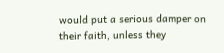would put a serious damper on their faith, unless they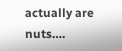actually are nuts….